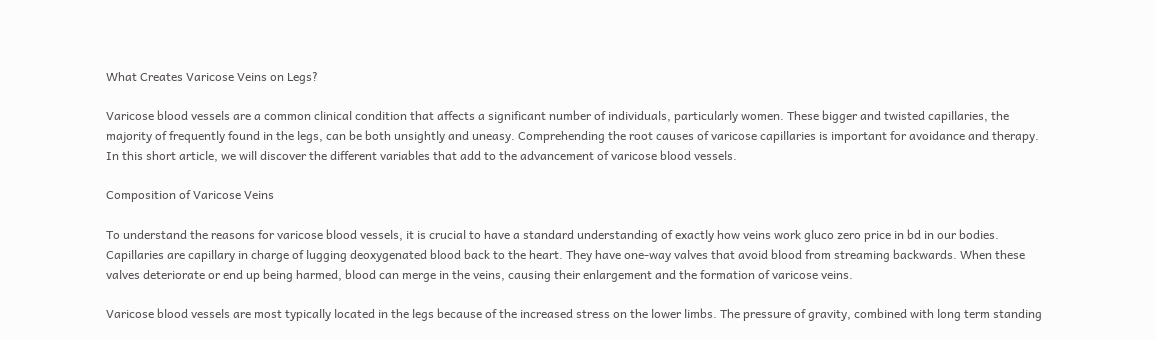What Creates Varicose Veins on Legs?

Varicose blood vessels are a common clinical condition that affects a significant number of individuals, particularly women. These bigger and twisted capillaries, the majority of frequently found in the legs, can be both unsightly and uneasy. Comprehending the root causes of varicose capillaries is important for avoidance and therapy. In this short article, we will discover the different variables that add to the advancement of varicose blood vessels.

Composition of Varicose Veins

To understand the reasons for varicose blood vessels, it is crucial to have a standard understanding of exactly how veins work gluco zero price in bd in our bodies. Capillaries are capillary in charge of lugging deoxygenated blood back to the heart. They have one-way valves that avoid blood from streaming backwards. When these valves deteriorate or end up being harmed, blood can merge in the veins, causing their enlargement and the formation of varicose veins.

Varicose blood vessels are most typically located in the legs because of the increased stress on the lower limbs. The pressure of gravity, combined with long term standing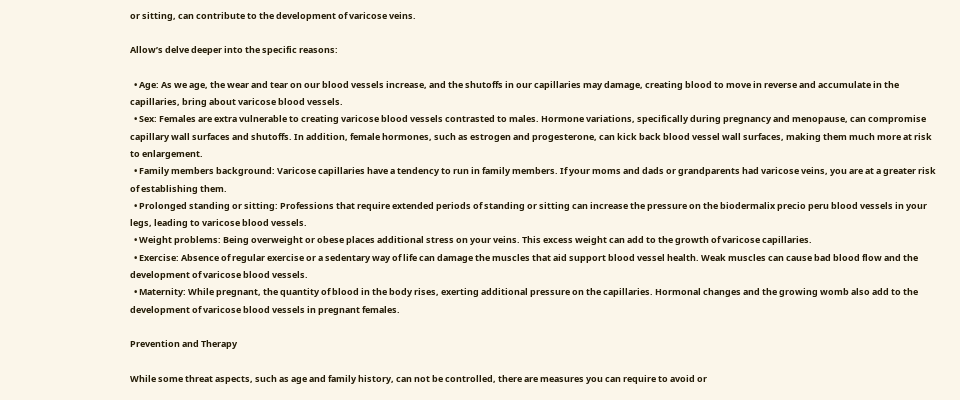or sitting, can contribute to the development of varicose veins.

Allow’s delve deeper into the specific reasons:

  • Age: As we age, the wear and tear on our blood vessels increase, and the shutoffs in our capillaries may damage, creating blood to move in reverse and accumulate in the capillaries, bring about varicose blood vessels.
  • Sex: Females are extra vulnerable to creating varicose blood vessels contrasted to males. Hormone variations, specifically during pregnancy and menopause, can compromise capillary wall surfaces and shutoffs. In addition, female hormones, such as estrogen and progesterone, can kick back blood vessel wall surfaces, making them much more at risk to enlargement.
  • Family members background: Varicose capillaries have a tendency to run in family members. If your moms and dads or grandparents had varicose veins, you are at a greater risk of establishing them.
  • Prolonged standing or sitting: Professions that require extended periods of standing or sitting can increase the pressure on the biodermalix precio peru blood vessels in your legs, leading to varicose blood vessels.
  • Weight problems: Being overweight or obese places additional stress on your veins. This excess weight can add to the growth of varicose capillaries.
  • Exercise: Absence of regular exercise or a sedentary way of life can damage the muscles that aid support blood vessel health. Weak muscles can cause bad blood flow and the development of varicose blood vessels.
  • Maternity: While pregnant, the quantity of blood in the body rises, exerting additional pressure on the capillaries. Hormonal changes and the growing womb also add to the development of varicose blood vessels in pregnant females.

Prevention and Therapy

While some threat aspects, such as age and family history, can not be controlled, there are measures you can require to avoid or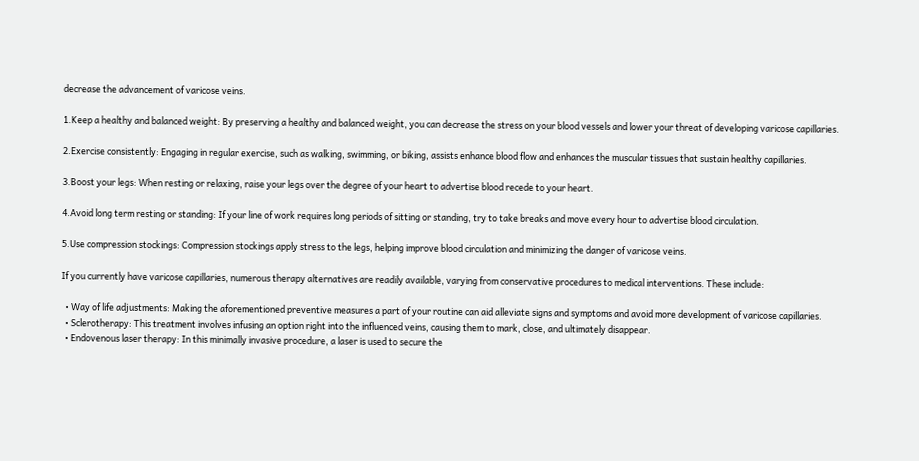decrease the advancement of varicose veins.

1.Keep a healthy and balanced weight: By preserving a healthy and balanced weight, you can decrease the stress on your blood vessels and lower your threat of developing varicose capillaries.

2.Exercise consistently: Engaging in regular exercise, such as walking, swimming, or biking, assists enhance blood flow and enhances the muscular tissues that sustain healthy capillaries.

3.Boost your legs: When resting or relaxing, raise your legs over the degree of your heart to advertise blood recede to your heart.

4.Avoid long term resting or standing: If your line of work requires long periods of sitting or standing, try to take breaks and move every hour to advertise blood circulation.

5.Use compression stockings: Compression stockings apply stress to the legs, helping improve blood circulation and minimizing the danger of varicose veins.

If you currently have varicose capillaries, numerous therapy alternatives are readily available, varying from conservative procedures to medical interventions. These include:

  • Way of life adjustments: Making the aforementioned preventive measures a part of your routine can aid alleviate signs and symptoms and avoid more development of varicose capillaries.
  • Sclerotherapy: This treatment involves infusing an option right into the influenced veins, causing them to mark, close, and ultimately disappear.
  • Endovenous laser therapy: In this minimally invasive procedure, a laser is used to secure the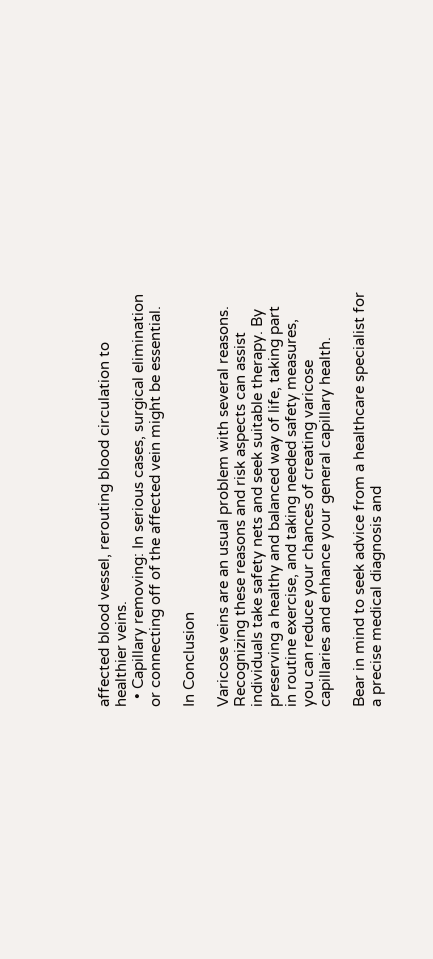affected blood vessel, rerouting blood circulation to healthier veins.
  • Capillary removing: In serious cases, surgical elimination or connecting off of the affected vein might be essential.

In Conclusion

Varicose veins are an usual problem with several reasons. Recognizing these reasons and risk aspects can assist individuals take safety nets and seek suitable therapy. By preserving a healthy and balanced way of life, taking part in routine exercise, and taking needed safety measures, you can reduce your chances of creating varicose capillaries and enhance your general capillary health.

Bear in mind to seek advice from a healthcare specialist for a precise medical diagnosis and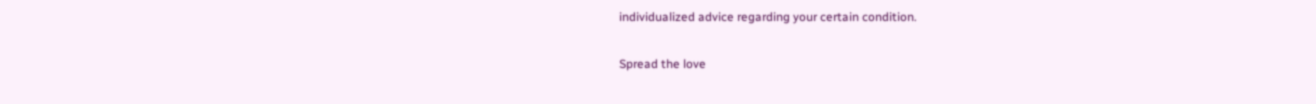individualized advice regarding your certain condition.

Spread the love